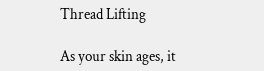Thread Lifting

As your skin ages, it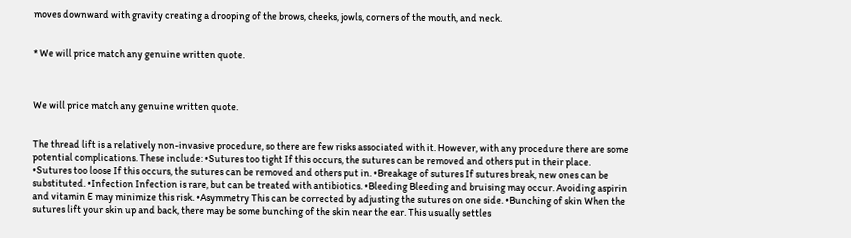moves downward with gravity creating a drooping of the brows, cheeks, jowls, corners of the mouth, and neck.


* We will price match any genuine written quote.



We will price match any genuine written quote.


The thread lift is a relatively non-invasive procedure, so there are few risks associated with it. However, with any procedure there are some potential complications. These include: •Sutures too tight If this occurs, the sutures can be removed and others put in their place. •Sutures too loose If this occurs, the sutures can be removed and others put in. •Breakage of sutures If sutures break, new ones can be substituted. •Infection Infection is rare, but can be treated with antibiotics. •Bleeding Bleeding and bruising may occur. Avoiding aspirin and vitamin E may minimize this risk. •Asymmetry This can be corrected by adjusting the sutures on one side. •Bunching of skin When the sutures lift your skin up and back, there may be some bunching of the skin near the ear. This usually settles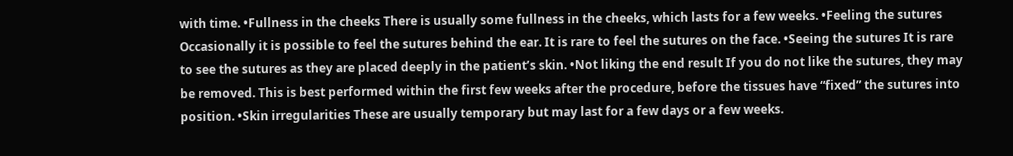with time. •Fullness in the cheeks There is usually some fullness in the cheeks, which lasts for a few weeks. •Feeling the sutures Occasionally it is possible to feel the sutures behind the ear. It is rare to feel the sutures on the face. •Seeing the sutures It is rare to see the sutures as they are placed deeply in the patient’s skin. •Not liking the end result If you do not like the sutures, they may be removed. This is best performed within the first few weeks after the procedure, before the tissues have “fixed” the sutures into position. •Skin irregularities These are usually temporary but may last for a few days or a few weeks.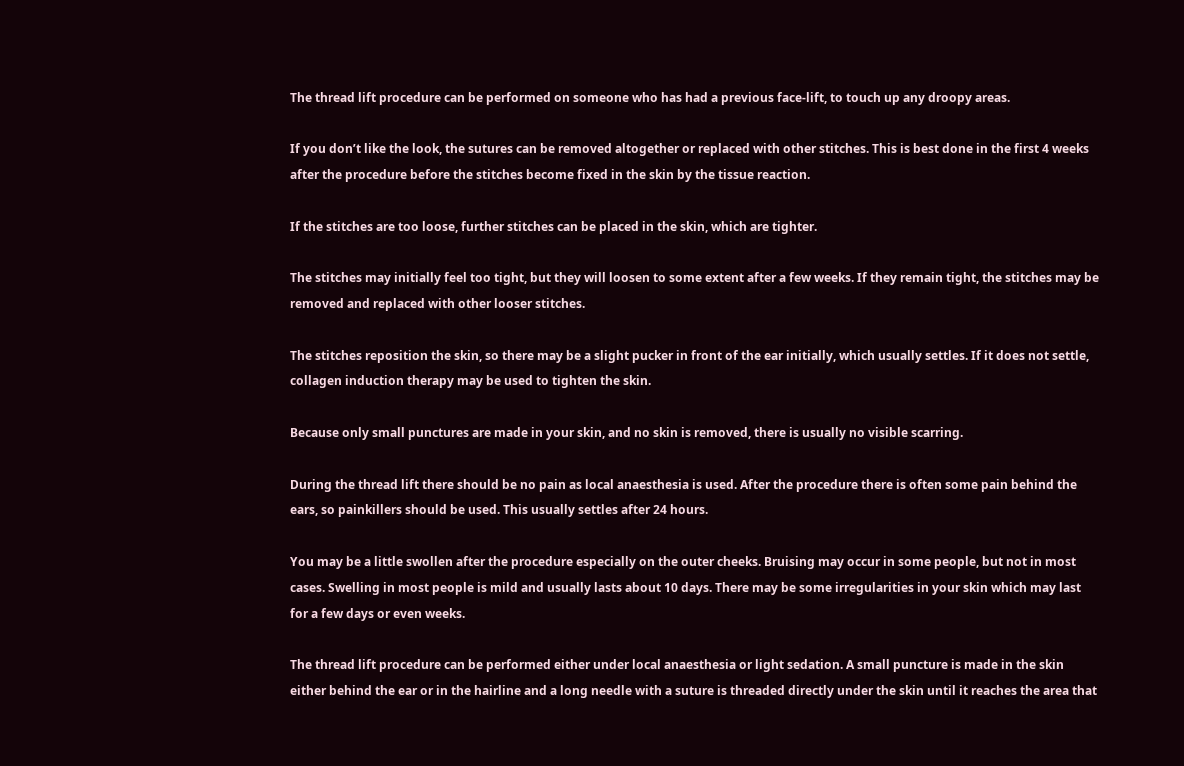The thread lift procedure can be performed on someone who has had a previous face-lift, to touch up any droopy areas.

If you don’t like the look, the sutures can be removed altogether or replaced with other stitches. This is best done in the first 4 weeks after the procedure before the stitches become fixed in the skin by the tissue reaction.

If the stitches are too loose, further stitches can be placed in the skin, which are tighter.

The stitches may initially feel too tight, but they will loosen to some extent after a few weeks. If they remain tight, the stitches may be removed and replaced with other looser stitches.

The stitches reposition the skin, so there may be a slight pucker in front of the ear initially, which usually settles. If it does not settle, collagen induction therapy may be used to tighten the skin.

Because only small punctures are made in your skin, and no skin is removed, there is usually no visible scarring.

During the thread lift there should be no pain as local anaesthesia is used. After the procedure there is often some pain behind the ears, so painkillers should be used. This usually settles after 24 hours.

You may be a little swollen after the procedure especially on the outer cheeks. Bruising may occur in some people, but not in most cases. Swelling in most people is mild and usually lasts about 10 days. There may be some irregularities in your skin which may last for a few days or even weeks.

The thread lift procedure can be performed either under local anaesthesia or light sedation. A small puncture is made in the skin either behind the ear or in the hairline and a long needle with a suture is threaded directly under the skin until it reaches the area that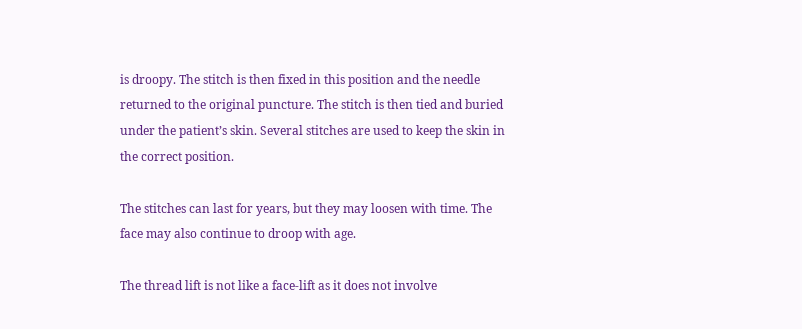is droopy. The stitch is then fixed in this position and the needle returned to the original puncture. The stitch is then tied and buried under the patient’s skin. Several stitches are used to keep the skin in the correct position.

The stitches can last for years, but they may loosen with time. The face may also continue to droop with age.

The thread lift is not like a face-lift as it does not involve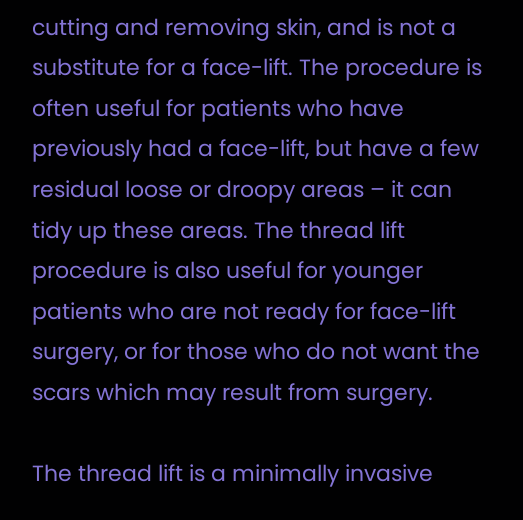cutting and removing skin, and is not a substitute for a face-lift. The procedure is often useful for patients who have previously had a face-lift, but have a few residual loose or droopy areas – it can tidy up these areas. The thread lift procedure is also useful for younger patients who are not ready for face-lift surgery, or for those who do not want the scars which may result from surgery.

The thread lift is a minimally invasive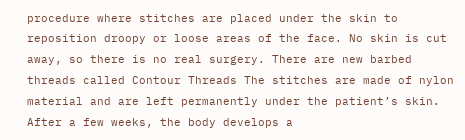procedure where stitches are placed under the skin to reposition droopy or loose areas of the face. No skin is cut away, so there is no real surgery. There are new barbed threads called Contour Threads The stitches are made of nylon material and are left permanently under the patient’s skin. After a few weeks, the body develops a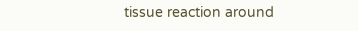tissue reaction around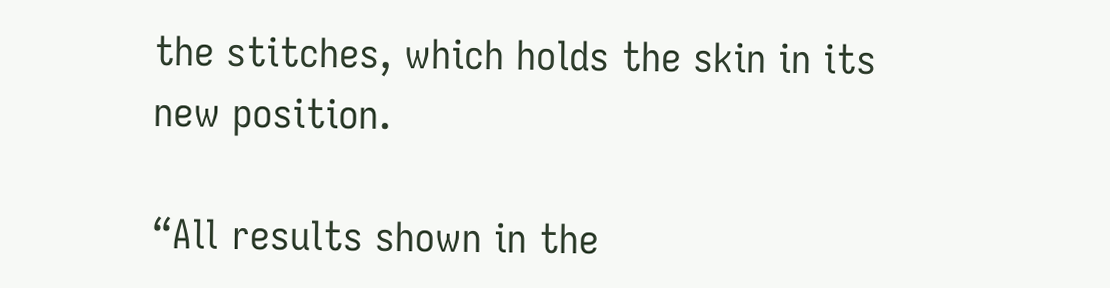the stitches, which holds the skin in its new position.

“All results shown in the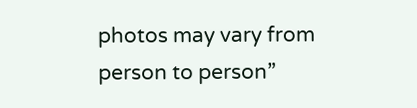photos may vary from person to person”